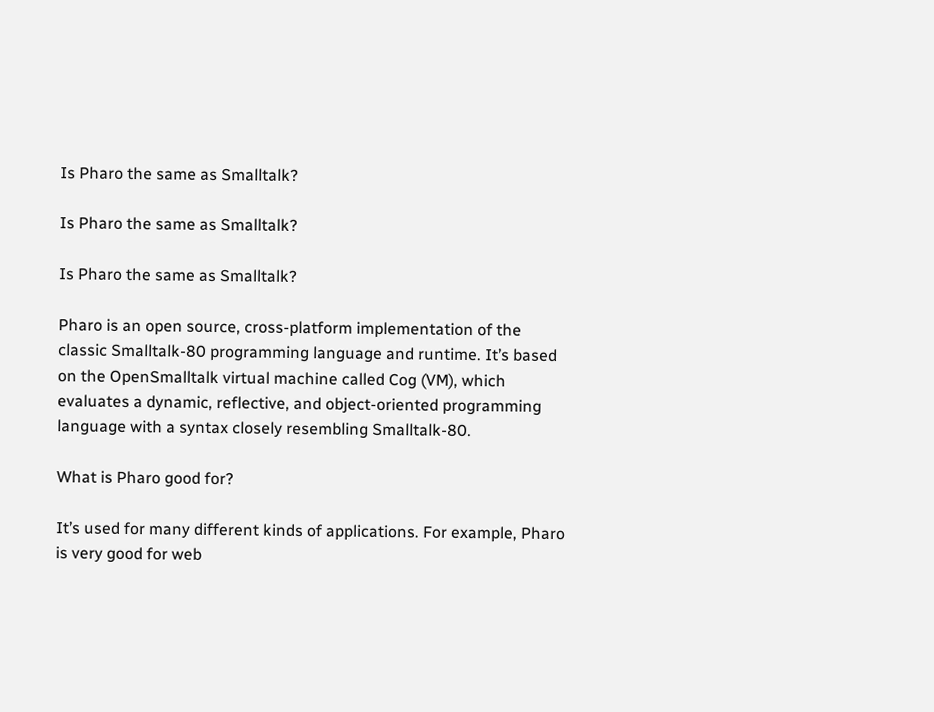Is Pharo the same as Smalltalk?

Is Pharo the same as Smalltalk?

Is Pharo the same as Smalltalk?

Pharo is an open source, cross-platform implementation of the classic Smalltalk-80 programming language and runtime. It’s based on the OpenSmalltalk virtual machine called Cog (VM), which evaluates a dynamic, reflective, and object-oriented programming language with a syntax closely resembling Smalltalk-80.

What is Pharo good for?

It’s used for many different kinds of applications. For example, Pharo is very good for web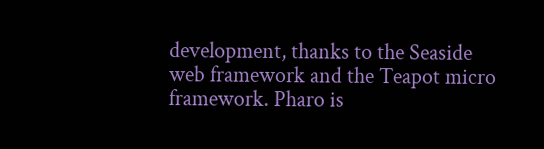development, thanks to the Seaside web framework and the Teapot micro framework. Pharo is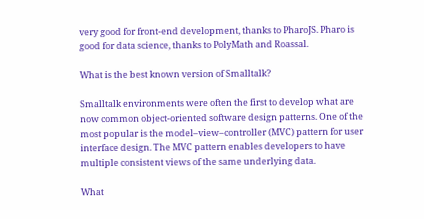very good for front-end development, thanks to PharoJS. Pharo is good for data science, thanks to PolyMath and Roassal.

What is the best known version of Smalltalk?

Smalltalk environments were often the first to develop what are now common object-oriented software design patterns. One of the most popular is the model–view–controller (MVC) pattern for user interface design. The MVC pattern enables developers to have multiple consistent views of the same underlying data.

What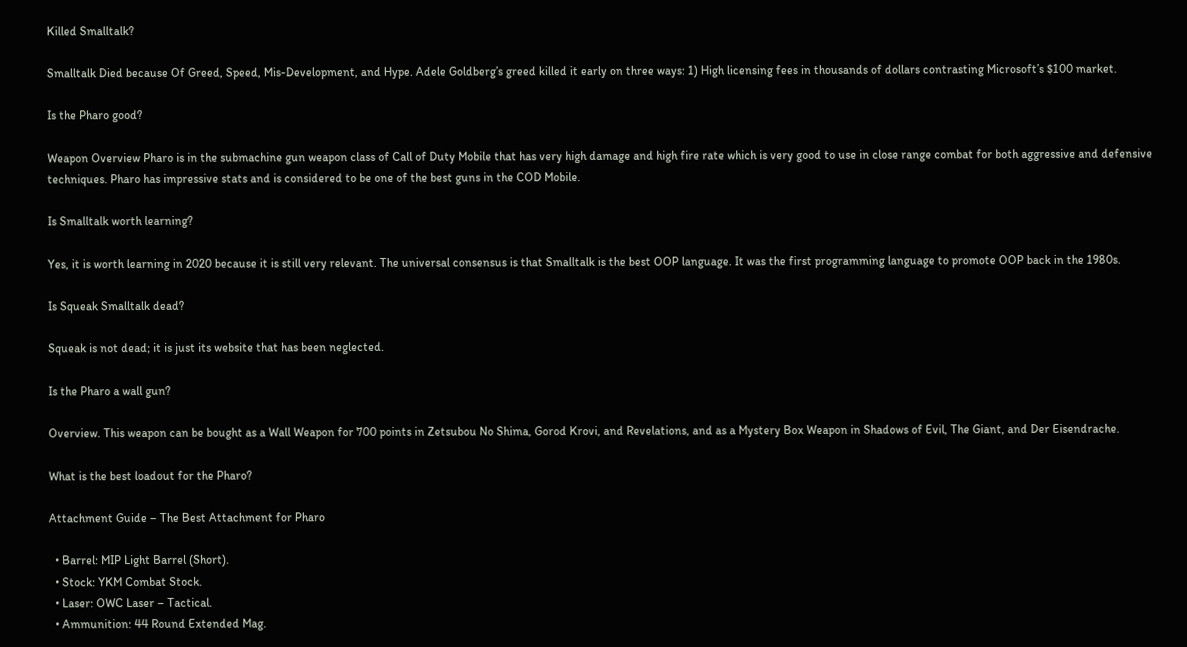Killed Smalltalk?

Smalltalk Died because Of Greed, Speed, Mis-Development, and Hype. Adele Goldberg’s greed killed it early on three ways: 1) High licensing fees in thousands of dollars contrasting Microsoft’s $100 market.

Is the Pharo good?

Weapon Overview Pharo is in the submachine gun weapon class of Call of Duty Mobile that has very high damage and high fire rate which is very good to use in close range combat for both aggressive and defensive techniques. Pharo has impressive stats and is considered to be one of the best guns in the COD Mobile.

Is Smalltalk worth learning?

Yes, it is worth learning in 2020 because it is still very relevant. The universal consensus is that Smalltalk is the best OOP language. It was the first programming language to promote OOP back in the 1980s.

Is Squeak Smalltalk dead?

Squeak is not dead; it is just its website that has been neglected.

Is the Pharo a wall gun?

Overview. This weapon can be bought as a Wall Weapon for 700 points in Zetsubou No Shima, Gorod Krovi, and Revelations, and as a Mystery Box Weapon in Shadows of Evil, The Giant, and Der Eisendrache.

What is the best loadout for the Pharo?

Attachment Guide – The Best Attachment for Pharo

  • Barrel: MIP Light Barrel (Short).
  • Stock: YKM Combat Stock.
  • Laser: OWC Laser – Tactical.
  • Ammunition: 44 Round Extended Mag.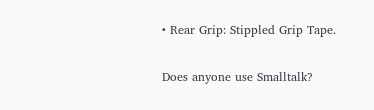• Rear Grip: Stippled Grip Tape.

Does anyone use Smalltalk?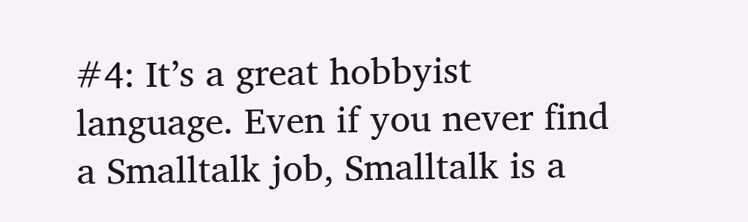#4: It’s a great hobbyist language. Even if you never find a Smalltalk job, Smalltalk is a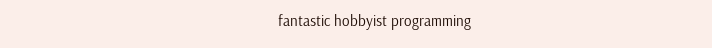fantastic hobbyist programming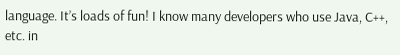language. It’s loads of fun! I know many developers who use Java, C++, etc. in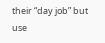their “day job” but use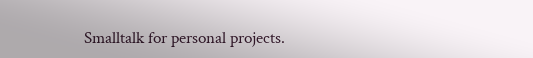Smalltalk for personal projects.